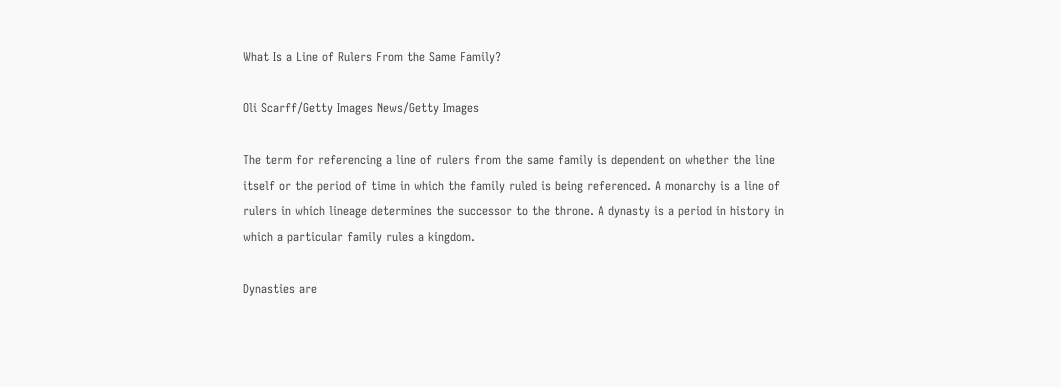What Is a Line of Rulers From the Same Family?

Oli Scarff/Getty Images News/Getty Images

The term for referencing a line of rulers from the same family is dependent on whether the line itself or the period of time in which the family ruled is being referenced. A monarchy is a line of rulers in which lineage determines the successor to the throne. A dynasty is a period in history in which a particular family rules a kingdom.

Dynasties are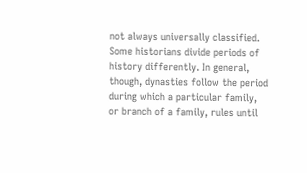not always universally classified. Some historians divide periods of history differently. In general, though, dynasties follow the period during which a particular family, or branch of a family, rules until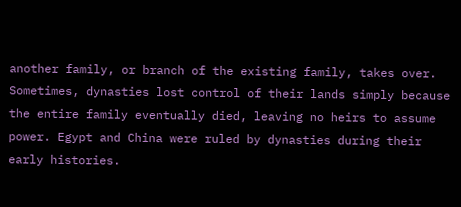another family, or branch of the existing family, takes over. Sometimes, dynasties lost control of their lands simply because the entire family eventually died, leaving no heirs to assume power. Egypt and China were ruled by dynasties during their early histories.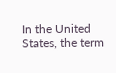In the United States, the term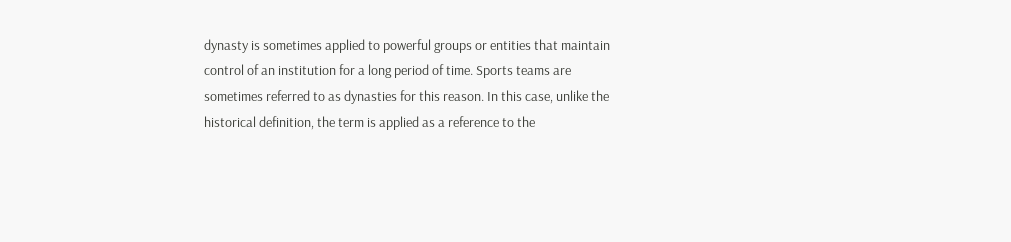dynasty is sometimes applied to powerful groups or entities that maintain control of an institution for a long period of time. Sports teams are sometimes referred to as dynasties for this reason. In this case, unlike the historical definition, the term is applied as a reference to the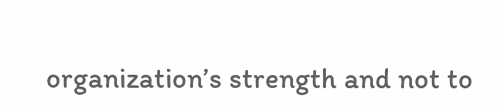organization’s strength and not to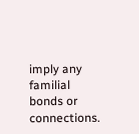imply any familial bonds or connections.